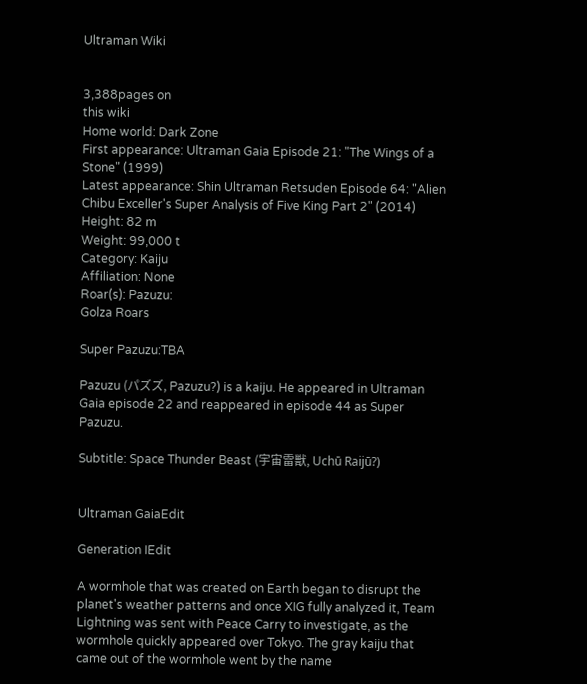Ultraman Wiki


3,388pages on
this wiki
Home world: Dark Zone
First appearance: Ultraman Gaia Episode 21: "The Wings of a Stone" (1999)
Latest appearance: Shin Ultraman Retsuden Episode 64: "Alien Chibu Exceller's Super Analysis of Five King Part 2" (2014)
Height: 82 m
Weight: 99,000 t
Category: Kaiju
Affiliation: None
Roar(s): Pazuzu:
Golza Roars

Super Pazuzu:TBA

Pazuzu (パズズ, Pazuzu?) is a kaiju. He appeared in Ultraman Gaia episode 22 and reappeared in episode 44 as Super Pazuzu.

Subtitle: Space Thunder Beast (宇宙雷獣, Uchū Raijū?)


Ultraman GaiaEdit

Generation IEdit

A wormhole that was created on Earth began to disrupt the planet's weather patterns and once XIG fully analyzed it, Team Lightning was sent with Peace Carry to investigate, as the wormhole quickly appeared over Tokyo. The gray kaiju that came out of the wormhole went by the name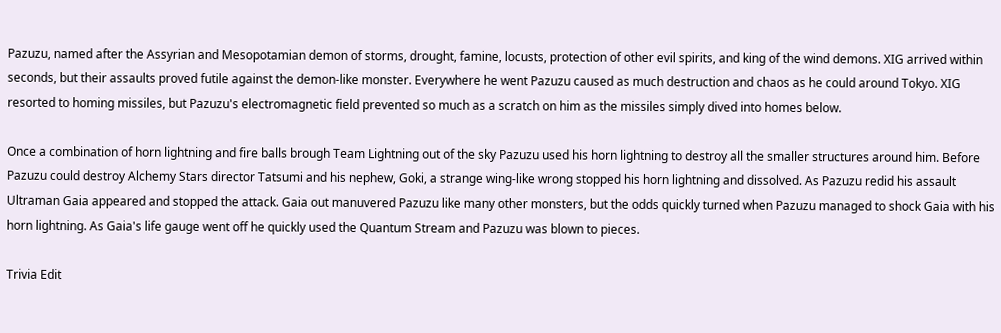Pazuzu, named after the Assyrian and Mesopotamian demon of storms, drought, famine, locusts, protection of other evil spirits, and king of the wind demons. XIG arrived within seconds, but their assaults proved futile against the demon-like monster. Everywhere he went Pazuzu caused as much destruction and chaos as he could around Tokyo. XIG resorted to homing missiles, but Pazuzu's electromagnetic field prevented so much as a scratch on him as the missiles simply dived into homes below.

Once a combination of horn lightning and fire balls brough Team Lightning out of the sky Pazuzu used his horn lightning to destroy all the smaller structures around him. Before Pazuzu could destroy Alchemy Stars director Tatsumi and his nephew, Goki, a strange wing-like wrong stopped his horn lightning and dissolved. As Pazuzu redid his assault Ultraman Gaia appeared and stopped the attack. Gaia out manuvered Pazuzu like many other monsters, but the odds quickly turned when Pazuzu managed to shock Gaia with his horn lightning. As Gaia's life gauge went off he quickly used the Quantum Stream and Pazuzu was blown to pieces.

Trivia Edit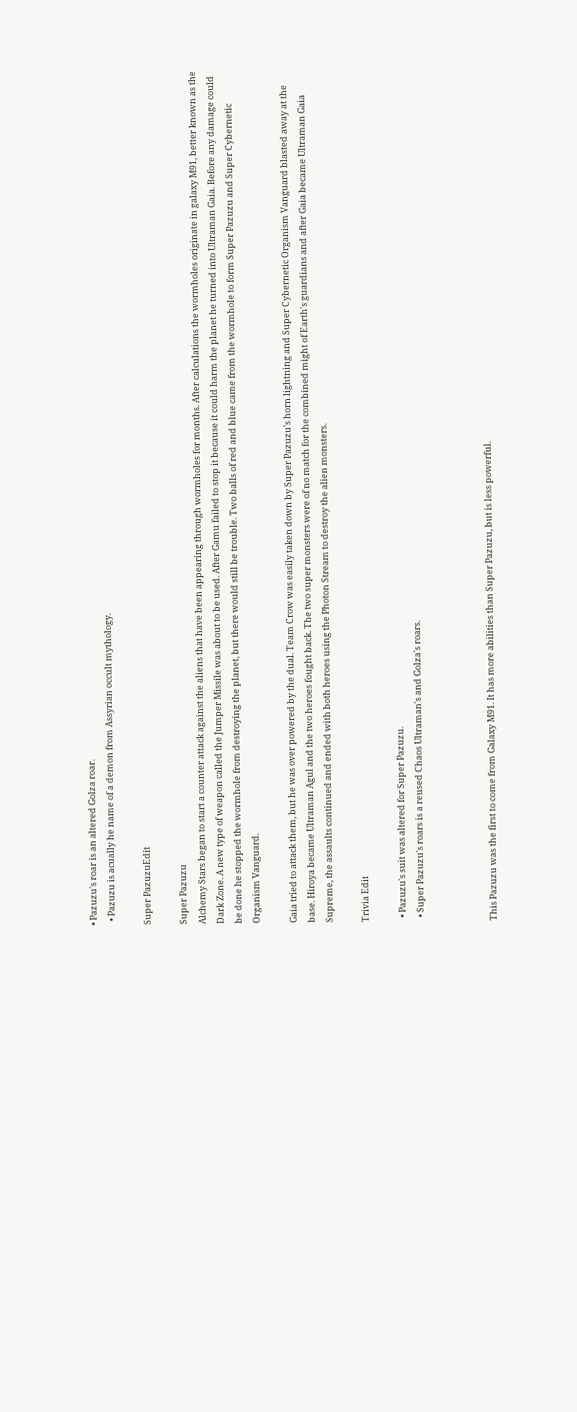• Pazuzu's roar is an altered Golza roar.
  • Pazuzu is acually he name of a demon from Assyrian occult mythology.

Super PazuzuEdit

Super Pazuzu
Alchemy Stars began to start a counter attack against the aliens that have been appearing through wormholes for months. After calculations the wormholes originate in galaxy M91, better known as the Dark Zone. A new type of weapon called the Jumper Missile was about to be used. After Gamu failed to stop it because it could harm the planet he turned into Ultraman Gaia. Before any damage could be done he stopped the wormhole from destroying the planet, but there would still be trouble. Two balls of red and blue came from the wormhole to form Super Pazuzu and Super Cybernetic Organism Vanguard.

Gaia tried to attack them, but he was over powered by the dual. Team Crow was easily taken down by Super Pazuzu's horn lightning and Super Cybernetic Organism Vanguard blasted away at the base. Hiroya became Ultraman Agul and the two heroes fought back. The two super monsters were of no match for the combined might of Earth's guardians and after Gaia became Ultraman Gaia Supreme, the assaults continued and ended with both heroes using the Photon Stream to destroy the alien monsters.

Trivia Edit

  • Pazuzu's suit was altered for Super Pazuzu.
  • Super Pazuzu's roars is a reused Chaos Ultraman's and Golza's roars.



This Pazuzu was the first to come from Galaxy M91. It has more abilities than Super Pazuzu, but is less powerful.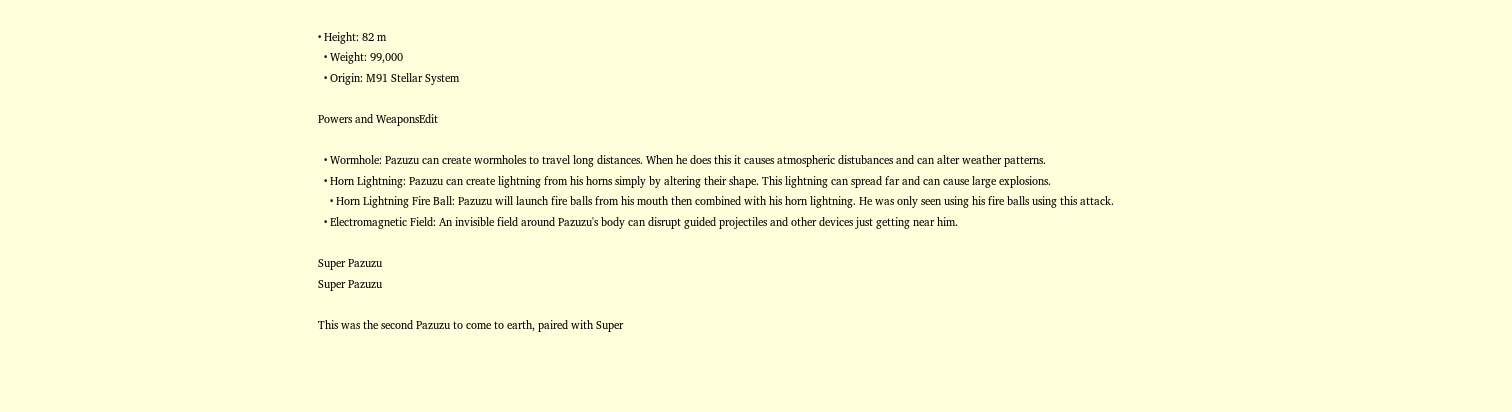• Height: 82 m
  • Weight: 99,000
  • Origin: M91 Stellar System

Powers and WeaponsEdit

  • Wormhole: Pazuzu can create wormholes to travel long distances. When he does this it causes atmospheric distubances and can alter weather patterns.
  • Horn Lightning: Pazuzu can create lightning from his horns simply by altering their shape. This lightning can spread far and can cause large explosions.
    • Horn Lightning Fire Ball: Pazuzu will launch fire balls from his mouth then combined with his horn lightning. He was only seen using his fire balls using this attack.
  • Electromagnetic Field: An invisible field around Pazuzu's body can disrupt guided projectiles and other devices just getting near him.

Super Pazuzu
Super Pazuzu

This was the second Pazuzu to come to earth, paired with Super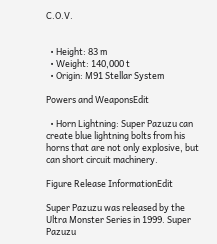C.O.V.


  • Height: 83 m
  • Weight: 140,000 t
  • Origin: M91 Stellar System

Powers and WeaponsEdit

  • Horn Lightning: Super Pazuzu can create blue lightning bolts from his horns that are not only explosive, but can short circuit machinery.

Figure Release InformationEdit

Super Pazuzu was released by the Ultra Monster Series in 1999. Super Pazuzu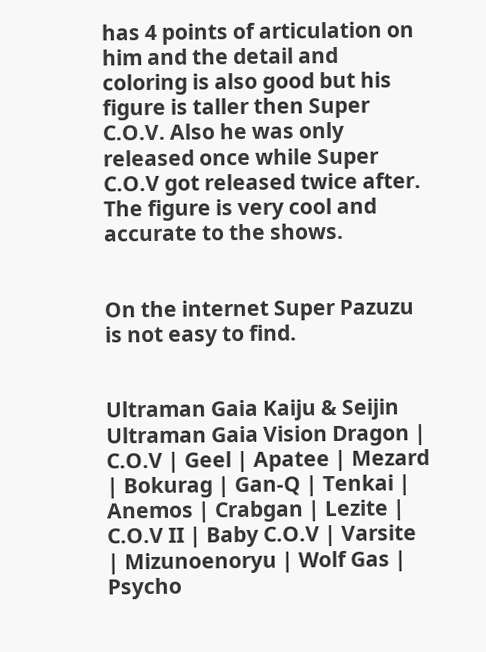has 4 points of articulation on him and the detail and coloring is also good but his figure is taller then Super C.O.V. Also he was only released once while Super C.O.V got released twice after. The figure is very cool and accurate to the shows.


On the internet Super Pazuzu is not easy to find.


Ultraman Gaia Kaiju & Seijin
Ultraman Gaia Vision Dragon | C.O.V | Geel | Apatee | Mezard | Bokurag | Gan-Q | Tenkai | Anemos | Crabgan | Lezite | C.O.V II | Baby C.O.V | Varsite | Mizunoenoryu | Wolf Gas | Psycho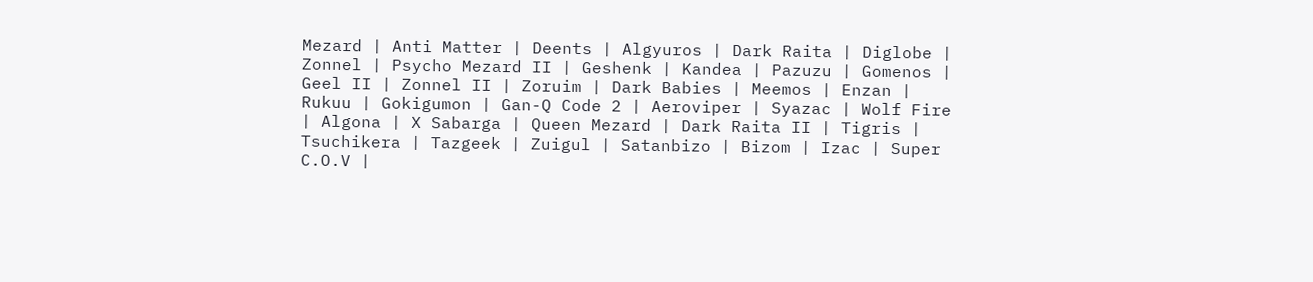Mezard | Anti Matter | Deents | Algyuros | Dark Raita | Diglobe | Zonnel | Psycho Mezard II | Geshenk | Kandea | Pazuzu | Gomenos | Geel II | Zonnel II | Zoruim | Dark Babies | Meemos | Enzan | Rukuu | Gokigumon | Gan-Q Code 2 | Aeroviper | Syazac | Wolf Fire | Algona | X Sabarga | Queen Mezard | Dark Raita II | Tigris | Tsuchikera | Tazgeek | Zuigul | Satanbizo | Bizom | Izac | Super C.O.V |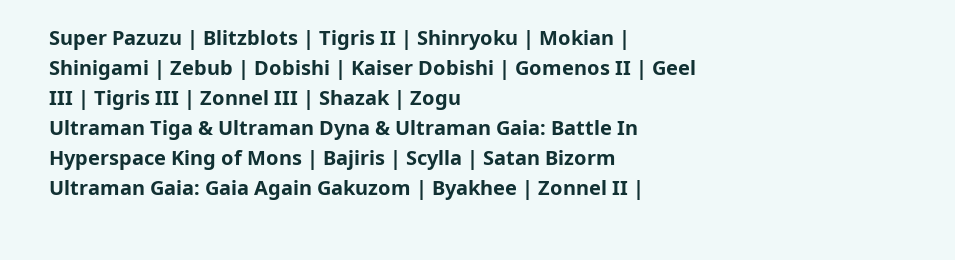Super Pazuzu | Blitzblots | Tigris II | Shinryoku | Mokian | Shinigami | Zebub | Dobishi | Kaiser Dobishi | Gomenos II | Geel III | Tigris III | Zonnel III | Shazak | Zogu
Ultraman Tiga & Ultraman Dyna & Ultraman Gaia: Battle In Hyperspace King of Mons | Bajiris | Scylla | Satan Bizorm
Ultraman Gaia: Gaia Again Gakuzom | Byakhee | Zonnel II |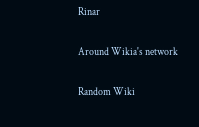Rinar

Around Wikia's network

Random Wiki